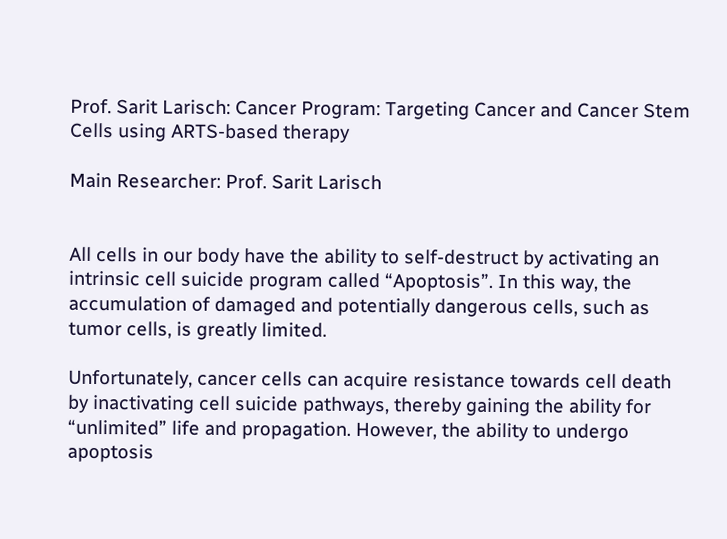Prof. Sarit Larisch: Cancer Program: Targeting Cancer and Cancer Stem Cells using ARTS-based therapy

Main Researcher: Prof. Sarit Larisch


All cells in our body have the ability to self-destruct by activating an intrinsic cell suicide program called “Apoptosis”. In this way, the accumulation of damaged and potentially dangerous cells, such as tumor cells, is greatly limited.

Unfortunately, cancer cells can acquire resistance towards cell death by inactivating cell suicide pathways, thereby gaining the ability for “unlimited” life and propagation. However, the ability to undergo apoptosis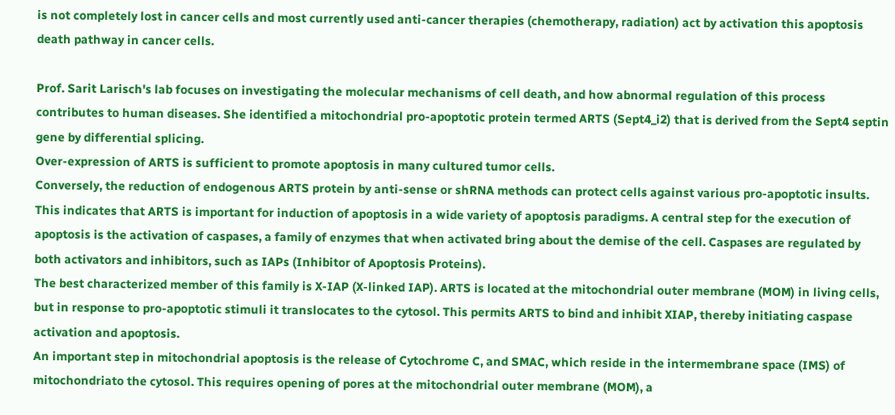is not completely lost in cancer cells and most currently used anti-cancer therapies (chemotherapy, radiation) act by activation this apoptosis death pathway in cancer cells.

Prof. Sarit Larisch's lab focuses on investigating the molecular mechanisms of cell death, and how abnormal regulation of this process contributes to human diseases. She identified a mitochondrial pro-apoptotic protein termed ARTS (Sept4_i2) that is derived from the Sept4 septin gene by differential splicing.
Over-expression of ARTS is sufficient to promote apoptosis in many cultured tumor cells.
Conversely, the reduction of endogenous ARTS protein by anti-sense or shRNA methods can protect cells against various pro-apoptotic insults.
This indicates that ARTS is important for induction of apoptosis in a wide variety of apoptosis paradigms. A central step for the execution of apoptosis is the activation of caspases, a family of enzymes that when activated bring about the demise of the cell. Caspases are regulated by both activators and inhibitors, such as IAPs (Inhibitor of Apoptosis Proteins).
The best characterized member of this family is X-IAP (X-linked IAP). ARTS is located at the mitochondrial outer membrane (MOM) in living cells, but in response to pro-apoptotic stimuli it translocates to the cytosol. This permits ARTS to bind and inhibit XIAP, thereby initiating caspase activation and apoptosis.
An important step in mitochondrial apoptosis is the release of Cytochrome C, and SMAC, which reside in the intermembrane space (IMS) of mitochondriato the cytosol. This requires opening of pores at the mitochondrial outer membrane (MOM), a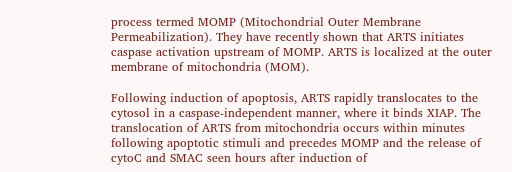process termed MOMP (Mitochondrial Outer Membrane Permeabilization). They have recently shown that ARTS initiates caspase activation upstream of MOMP. ARTS is localized at the outer membrane of mitochondria (MOM).

Following induction of apoptosis, ARTS rapidly translocates to the cytosol in a caspase-independent manner, where it binds XIAP. The translocation of ARTS from mitochondria occurs within minutes following apoptotic stimuli and precedes MOMP and the release of cytoC and SMAC seen hours after induction of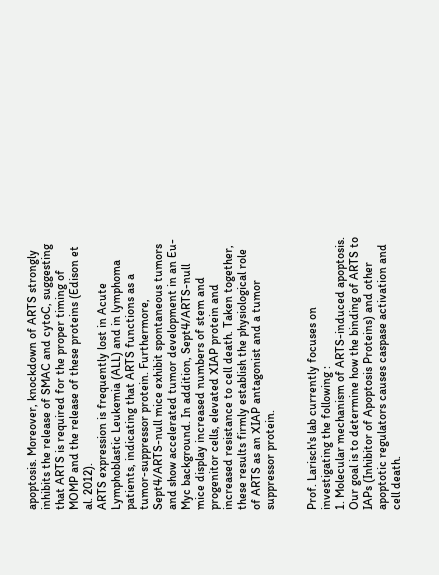apoptosis. Moreover, knockdown of ARTS strongly inhibits the release of SMAC and cytoC, suggesting that ARTS is required for the proper timing of MOMP and the release of these proteins (Edison et al. 2012).
ARTS expression is frequently lost in Acute Lymphoblastic Leukemia (ALL) and in lymphoma patients, indicating that ARTS functions as a tumor-suppressor protein. Furthermore, Sept4/ARTS-null mice exhibit spontaneous tumors and show accelerated tumor development in an Eu-Myc background. In addition, Sept4/ARTS-null mice display increased numbers of stem and progenitor cells, elevated XIAP protein and increased resistance to cell death. Taken together, these results firmly establish the physiological role of ARTS as an XIAP antagonist and a tumor suppressor protein.


Prof. Larisch's lab currently focuses on investigating the following :
1. Molecular mechanism of ARTS-induced apoptosis. Our goal is to determine how the binding of ARTS to IAPs (Inhibitor of Apoptosis Proteins) and other apoptotic regulators causes caspase activation and cell death.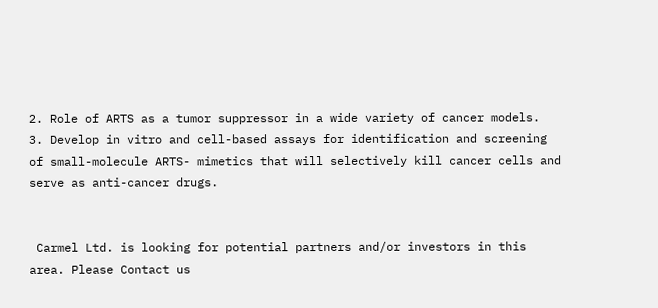2. Role of ARTS as a tumor suppressor in a wide variety of cancer models.
3. Develop in vitro and cell-based assays for identification and screening of small-molecule ARTS- mimetics that will selectively kill cancer cells and serve as anti-cancer drugs.


 Carmel Ltd. is looking for potential partners and/or investors in this area. Please Contact us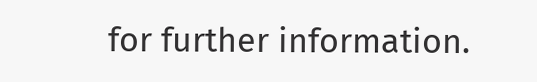for further information.